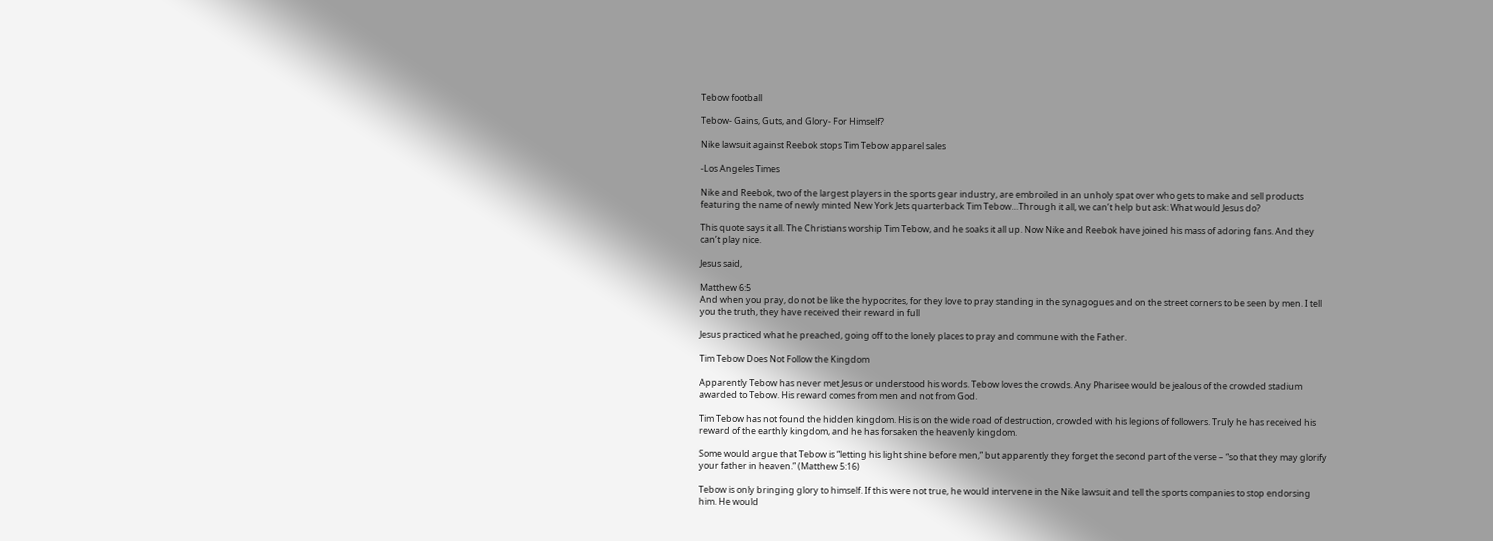Tebow football

Tebow- Gains, Guts, and Glory- For Himself?

Nike lawsuit against Reebok stops Tim Tebow apparel sales

-Los Angeles Times

Nike and Reebok, two of the largest players in the sports gear industry, are embroiled in an unholy spat over who gets to make and sell products featuring the name of newly minted New York Jets quarterback Tim Tebow…Through it all, we can’t help but ask: What would Jesus do?

This quote says it all. The Christians worship Tim Tebow, and he soaks it all up. Now Nike and Reebok have joined his mass of adoring fans. And they can’t play nice.

Jesus said,

Matthew 6:5
And when you pray, do not be like the hypocrites, for they love to pray standing in the synagogues and on the street corners to be seen by men. I tell you the truth, they have received their reward in full

Jesus practiced what he preached, going off to the lonely places to pray and commune with the Father.

Tim Tebow Does Not Follow the Kingdom

Apparently Tebow has never met Jesus or understood his words. Tebow loves the crowds. Any Pharisee would be jealous of the crowded stadium awarded to Tebow. His reward comes from men and not from God.

Tim Tebow has not found the hidden kingdom. His is on the wide road of destruction, crowded with his legions of followers. Truly he has received his reward of the earthly kingdom, and he has forsaken the heavenly kingdom.

Some would argue that Tebow is “letting his light shine before men,” but apparently they forget the second part of the verse – “so that they may glorify your father in heaven.” (Matthew 5:16)

Tebow is only bringing glory to himself. If this were not true, he would intervene in the Nike lawsuit and tell the sports companies to stop endorsing him. He would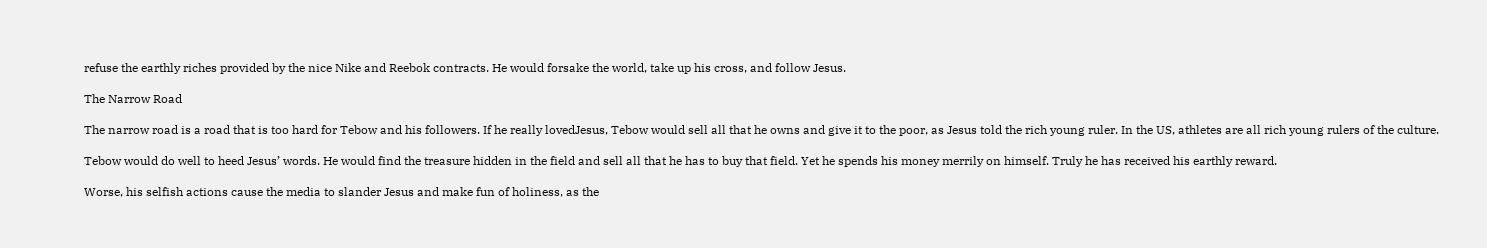refuse the earthly riches provided by the nice Nike and Reebok contracts. He would forsake the world, take up his cross, and follow Jesus.

The Narrow Road

The narrow road is a road that is too hard for Tebow and his followers. If he really lovedJesus, Tebow would sell all that he owns and give it to the poor, as Jesus told the rich young ruler. In the US, athletes are all rich young rulers of the culture.

Tebow would do well to heed Jesus’ words. He would find the treasure hidden in the field and sell all that he has to buy that field. Yet he spends his money merrily on himself. Truly he has received his earthly reward.

Worse, his selfish actions cause the media to slander Jesus and make fun of holiness, as the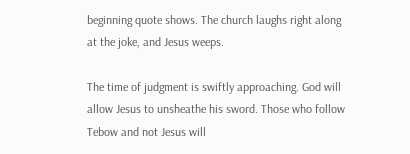beginning quote shows. The church laughs right along at the joke, and Jesus weeps.

The time of judgment is swiftly approaching. God will allow Jesus to unsheathe his sword. Those who follow Tebow and not Jesus will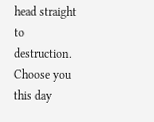head straight to destruction. Choose you this day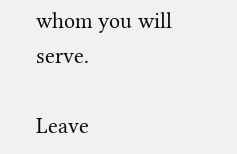whom you will serve.

Leave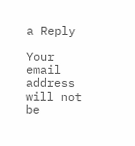a Reply

Your email address will not be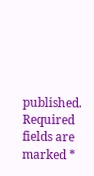published. Required fields are marked *